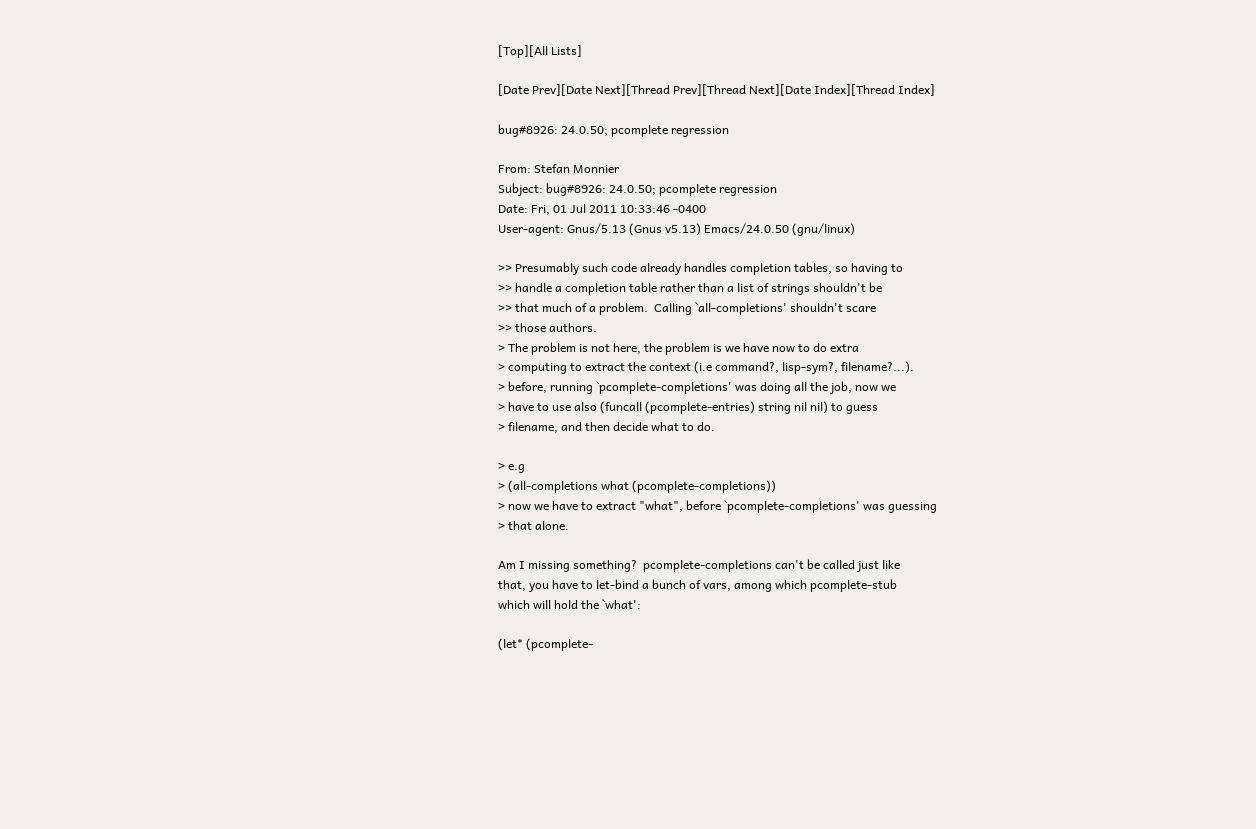[Top][All Lists]

[Date Prev][Date Next][Thread Prev][Thread Next][Date Index][Thread Index]

bug#8926: 24.0.50; pcomplete regression

From: Stefan Monnier
Subject: bug#8926: 24.0.50; pcomplete regression
Date: Fri, 01 Jul 2011 10:33:46 -0400
User-agent: Gnus/5.13 (Gnus v5.13) Emacs/24.0.50 (gnu/linux)

>> Presumably such code already handles completion tables, so having to
>> handle a completion table rather than a list of strings shouldn't be
>> that much of a problem.  Calling `all-completions' shouldn't scare
>> those authors.
> The problem is not here, the problem is we have now to do extra
> computing to extract the context (i.e command?, lisp-sym?, filename?...).
> before, running `pcomplete-completions' was doing all the job, now we
> have to use also (funcall (pcomplete-entries) string nil nil) to guess
> filename, and then decide what to do.

> e.g
> (all-completions what (pcomplete-completions))
> now we have to extract "what", before `pcomplete-completions' was guessing
> that alone.

Am I missing something?  pcomplete-completions can't be called just like
that, you have to let-bind a bunch of vars, among which pcomplete-stub
which will hold the `what':

(let* (pcomplete-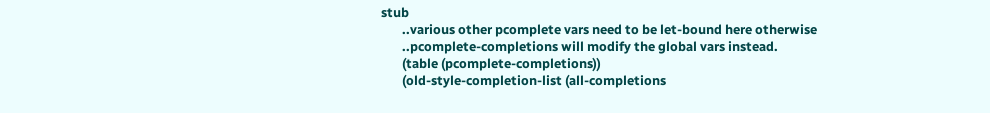stub
       ..various other pcomplete vars need to be let-bound here otherwise
       ..pcomplete-completions will modify the global vars instead.
       (table (pcomplete-completions))
       (old-style-completion-list (all-completions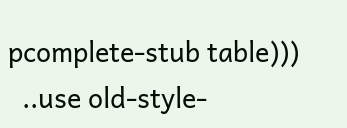pcomplete-stub table)))
  ..use old-style-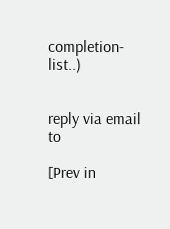completion-list..)


reply via email to

[Prev in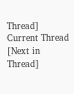Thread] Current Thread [Next in Thread]